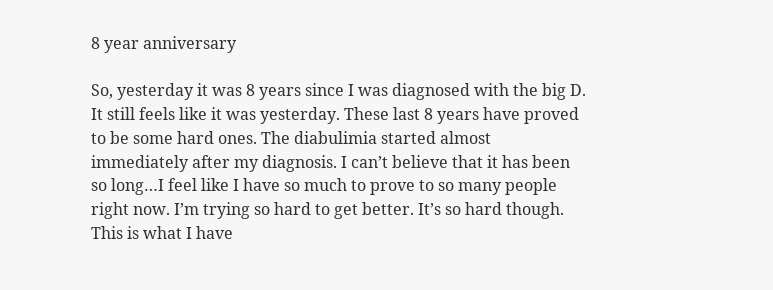8 year anniversary

So, yesterday it was 8 years since I was diagnosed with the big D. It still feels like it was yesterday. These last 8 years have proved to be some hard ones. The diabulimia started almost immediately after my diagnosis. I can’t believe that it has been so long…I feel like I have so much to prove to so many people right now. I’m trying so hard to get better. It’s so hard though. This is what I have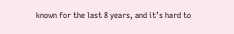known for the last 8 years, and it’s hard to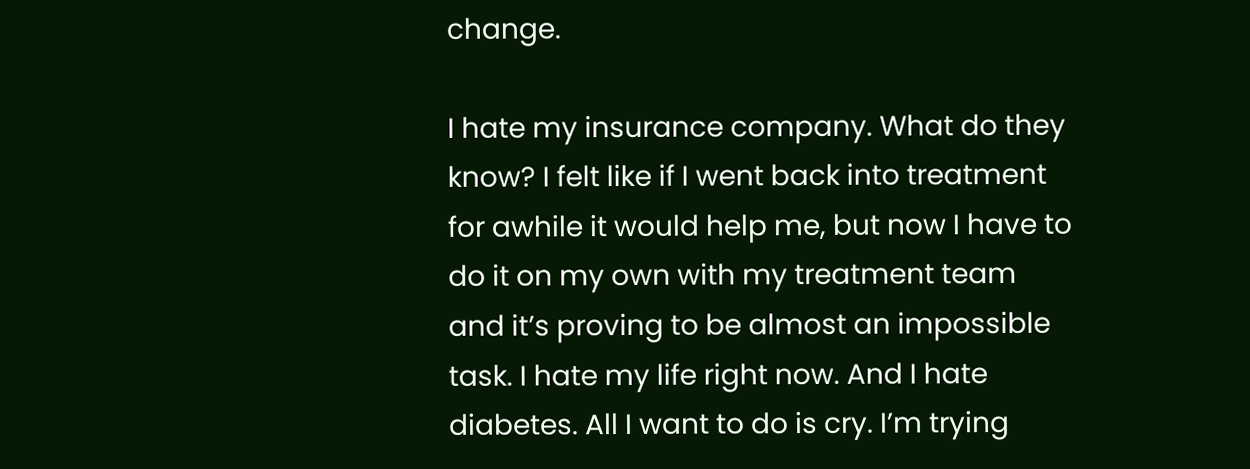change.

I hate my insurance company. What do they know? I felt like if I went back into treatment for awhile it would help me, but now I have to do it on my own with my treatment team and it’s proving to be almost an impossible task. I hate my life right now. And I hate diabetes. All I want to do is cry. I’m trying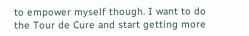to empower myself though. I want to do the Tour de Cure and start getting more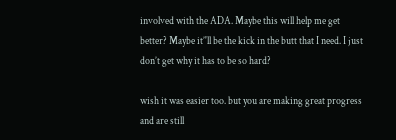involved with the ADA. Maybe this will help me get better? Maybe it’'ll be the kick in the butt that I need. I just don’t get why it has to be so hard?

wish it was easier too. but you are making great progress and are still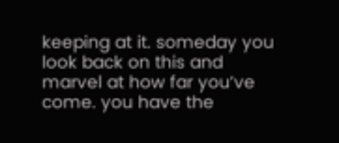keeping at it. someday you look back on this and marvel at how far you’ve come. you have the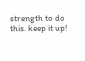strength to do this. keep it up!